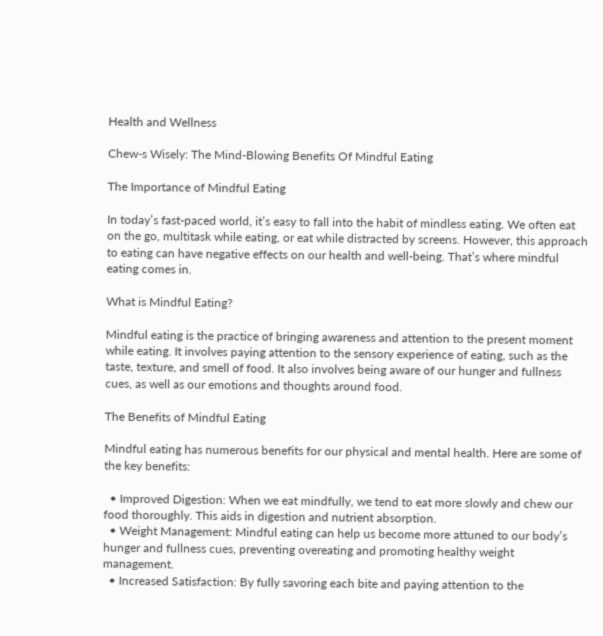Health and Wellness

Chew-s Wisely: The Mind-Blowing Benefits Of Mindful Eating

The Importance of Mindful Eating

In today’s fast-paced world, it’s easy to fall into the habit of mindless eating. We often eat on the go, multitask while eating, or eat while distracted by screens. However, this approach to eating can have negative effects on our health and well-being. That’s where mindful eating comes in.

What is Mindful Eating?

Mindful eating is the practice of bringing awareness and attention to the present moment while eating. It involves paying attention to the sensory experience of eating, such as the taste, texture, and smell of food. It also involves being aware of our hunger and fullness cues, as well as our emotions and thoughts around food.

The Benefits of Mindful Eating

Mindful eating has numerous benefits for our physical and mental health. Here are some of the key benefits:

  • Improved Digestion: When we eat mindfully, we tend to eat more slowly and chew our food thoroughly. This aids in digestion and nutrient absorption.
  • Weight Management: Mindful eating can help us become more attuned to our body’s hunger and fullness cues, preventing overeating and promoting healthy weight management.
  • Increased Satisfaction: By fully savoring each bite and paying attention to the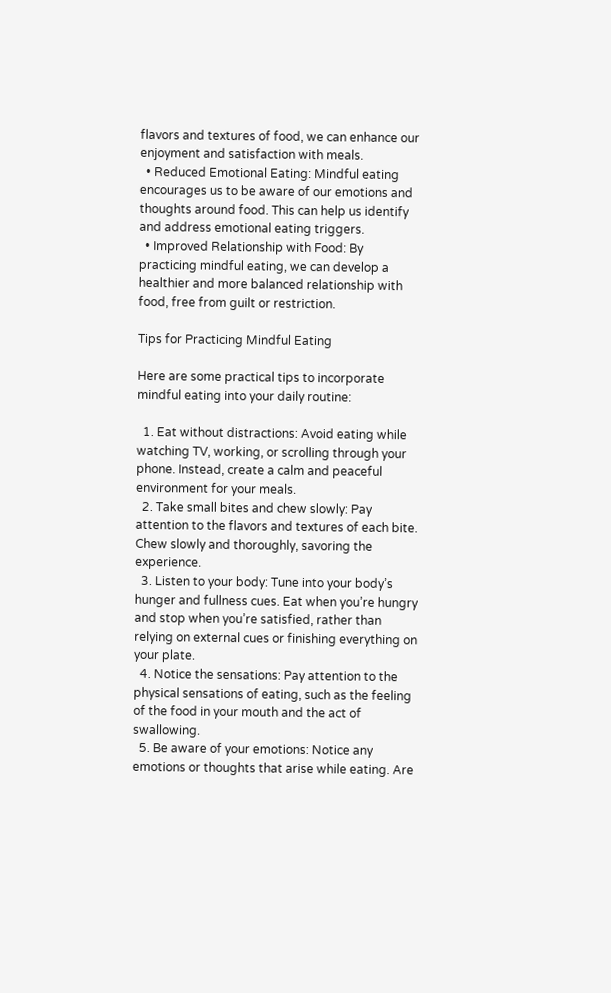flavors and textures of food, we can enhance our enjoyment and satisfaction with meals.
  • Reduced Emotional Eating: Mindful eating encourages us to be aware of our emotions and thoughts around food. This can help us identify and address emotional eating triggers.
  • Improved Relationship with Food: By practicing mindful eating, we can develop a healthier and more balanced relationship with food, free from guilt or restriction.

Tips for Practicing Mindful Eating

Here are some practical tips to incorporate mindful eating into your daily routine:

  1. Eat without distractions: Avoid eating while watching TV, working, or scrolling through your phone. Instead, create a calm and peaceful environment for your meals.
  2. Take small bites and chew slowly: Pay attention to the flavors and textures of each bite. Chew slowly and thoroughly, savoring the experience.
  3. Listen to your body: Tune into your body’s hunger and fullness cues. Eat when you’re hungry and stop when you’re satisfied, rather than relying on external cues or finishing everything on your plate.
  4. Notice the sensations: Pay attention to the physical sensations of eating, such as the feeling of the food in your mouth and the act of swallowing.
  5. Be aware of your emotions: Notice any emotions or thoughts that arise while eating. Are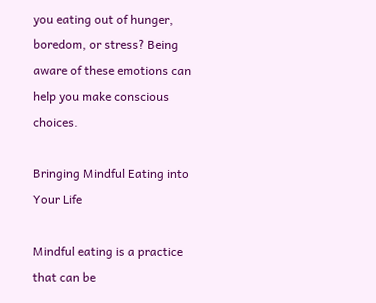you eating out of hunger, boredom, or stress? Being aware of these emotions can help you make conscious choices.

Bringing Mindful Eating into Your Life

Mindful eating is a practice that can be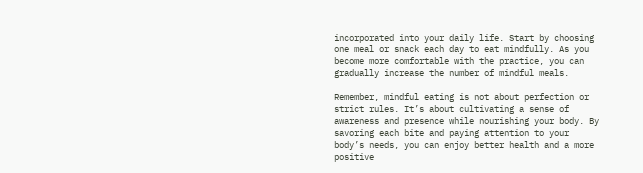incorporated into your daily life. Start by choosing one meal or snack each day to eat mindfully. As you become more comfortable with the practice, you can gradually increase the number of mindful meals.

Remember, mindful eating is not about perfection or strict rules. It’s about cultivating a sense of awareness and presence while nourishing your body. By savoring each bite and paying attention to your body’s needs, you can enjoy better health and a more positive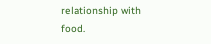relationship with food.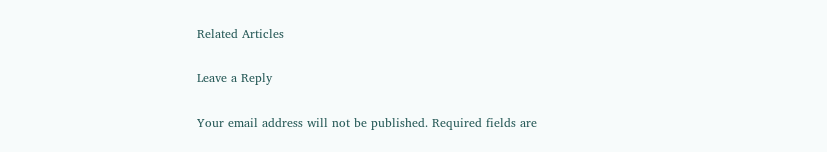Related Articles

Leave a Reply

Your email address will not be published. Required fields are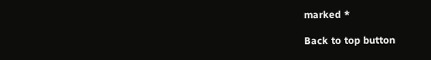marked *

Back to top button